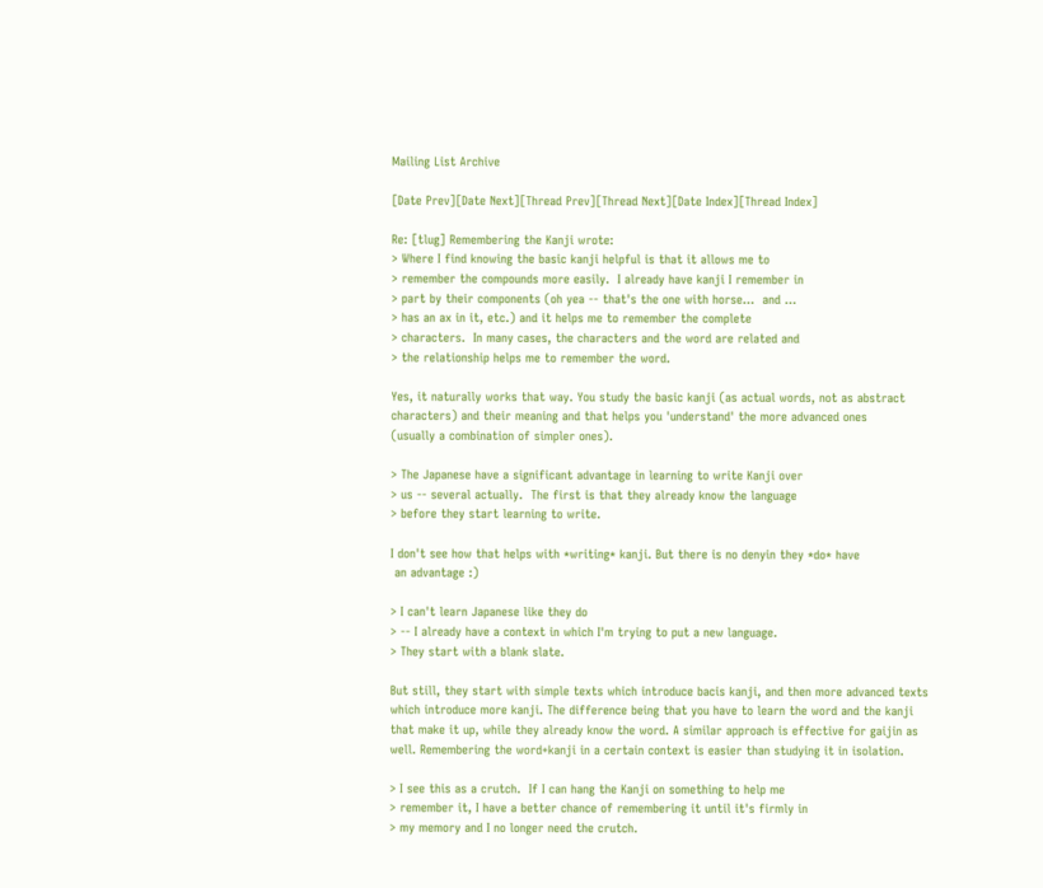Mailing List Archive

[Date Prev][Date Next][Thread Prev][Thread Next][Date Index][Thread Index]

Re: [tlug] Remembering the Kanji wrote:
> Where I find knowing the basic kanji helpful is that it allows me to
> remember the compounds more easily.  I already have kanji I remember in
> part by their components (oh yea -- that's the one with horse...  and ...
> has an ax in it, etc.) and it helps me to remember the complete
> characters.  In many cases, the characters and the word are related and
> the relationship helps me to remember the word.

Yes, it naturally works that way. You study the basic kanji (as actual words, not as abstract
characters) and their meaning and that helps you 'understand' the more advanced ones
(usually a combination of simpler ones).

> The Japanese have a significant advantage in learning to write Kanji over
> us -- several actually.  The first is that they already know the language
> before they start learning to write.

I don't see how that helps with *writing* kanji. But there is no denyin they *do* have
 an advantage :)

> I can't learn Japanese like they do
> -- I already have a context in which I'm trying to put a new language.
> They start with a blank slate.

But still, they start with simple texts which introduce bacis kanji, and then more advanced texts
which introduce more kanji. The difference being that you have to learn the word and the kanji
that make it up, while they already know the word. A similar approach is effective for gaijin as
well. Remembering the word+kanji in a certain context is easier than studying it in isolation.

> I see this as a crutch.  If I can hang the Kanji on something to help me
> remember it, I have a better chance of remembering it until it's firmly in
> my memory and I no longer need the crutch.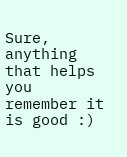Sure, anything that helps you remember it is good :)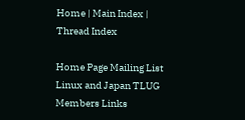Home | Main Index | Thread Index

Home Page Mailing List Linux and Japan TLUG Members Links